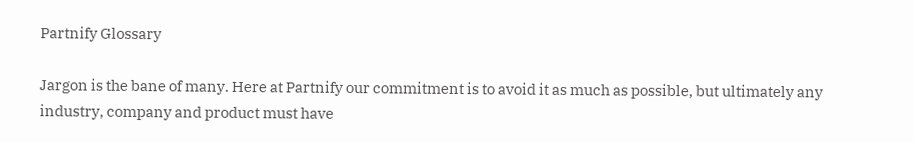Partnify Glossary

Jargon is the bane of many. Here at Partnify our commitment is to avoid it as much as possible, but ultimately any industry, company and product must have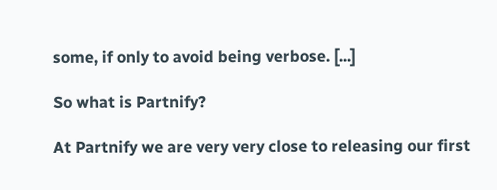some, if only to avoid being verbose. [...]

So what is Partnify?

At Partnify we are very very close to releasing our first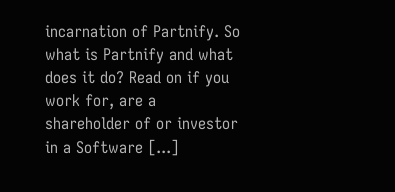incarnation of Partnify. So what is Partnify and what does it do? Read on if you work for, are a shareholder of or investor in a Software [...]